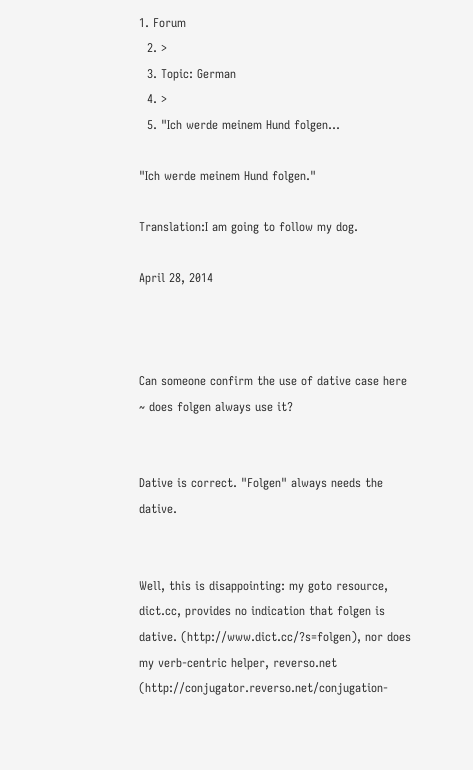1. Forum
  2. >
  3. Topic: German
  4. >
  5. "Ich werde meinem Hund folgen…

"Ich werde meinem Hund folgen."

Translation:I am going to follow my dog.

April 28, 2014



Can someone confirm the use of dative case here ~ does folgen always use it?


Dative is correct. "Folgen" always needs the dative.


Well, this is disappointing: my goto resource, dict.cc, provides no indication that folgen is dative. (http://www.dict.cc/?s=folgen), nor does my verb-centric helper, reverso.net (http://conjugator.reverso.net/conjugation-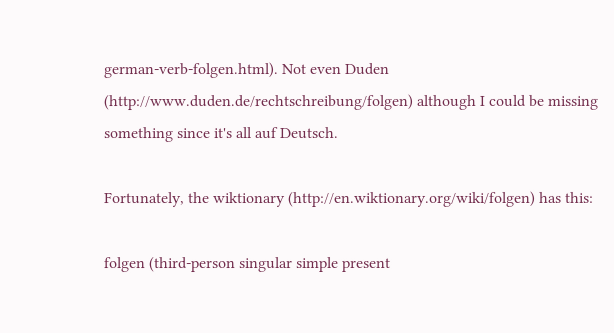german-verb-folgen.html). Not even Duden (http://www.duden.de/rechtschreibung/folgen) although I could be missing something since it's all auf Deutsch.

Fortunately, the wiktionary (http://en.wiktionary.org/wiki/folgen) has this:

folgen (third-person singular simple present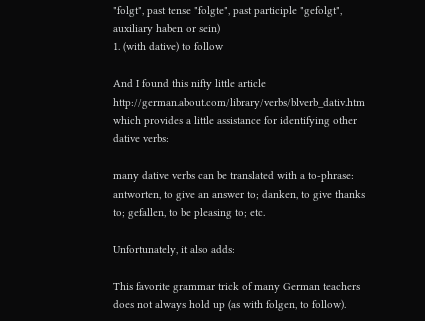"folgt", past tense "folgte", past participle "gefolgt", auxiliary haben or sein)
1. (with dative) to follow

And I found this nifty little article http://german.about.com/library/verbs/blverb_dativ.htm which provides a little assistance for identifying other dative verbs:

many dative verbs can be translated with a to-phrase: antworten, to give an answer to; danken, to give thanks to; gefallen, to be pleasing to; etc.

Unfortunately, it also adds:

This favorite grammar trick of many German teachers does not always hold up (as with folgen, to follow).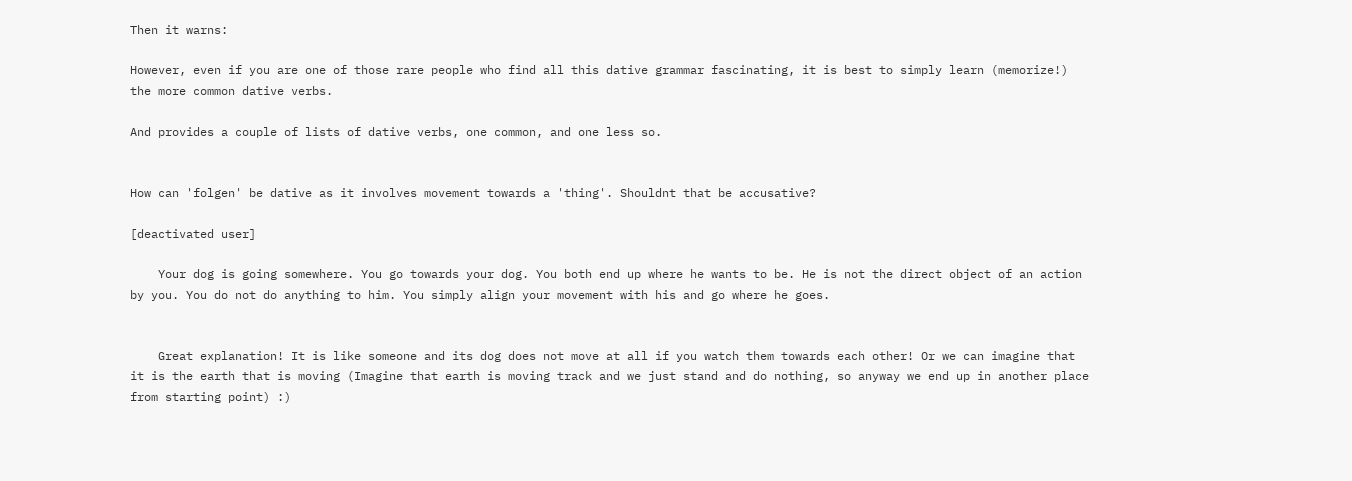Then it warns:

However, even if you are one of those rare people who find all this dative grammar fascinating, it is best to simply learn (memorize!) the more common dative verbs.

And provides a couple of lists of dative verbs, one common, and one less so.


How can 'folgen' be dative as it involves movement towards a 'thing'. Shouldnt that be accusative?

[deactivated user]

    Your dog is going somewhere. You go towards your dog. You both end up where he wants to be. He is not the direct object of an action by you. You do not do anything to him. You simply align your movement with his and go where he goes.


    Great explanation! It is like someone and its dog does not move at all if you watch them towards each other! Or we can imagine that it is the earth that is moving (Imagine that earth is moving track and we just stand and do nothing, so anyway we end up in another place from starting point) :)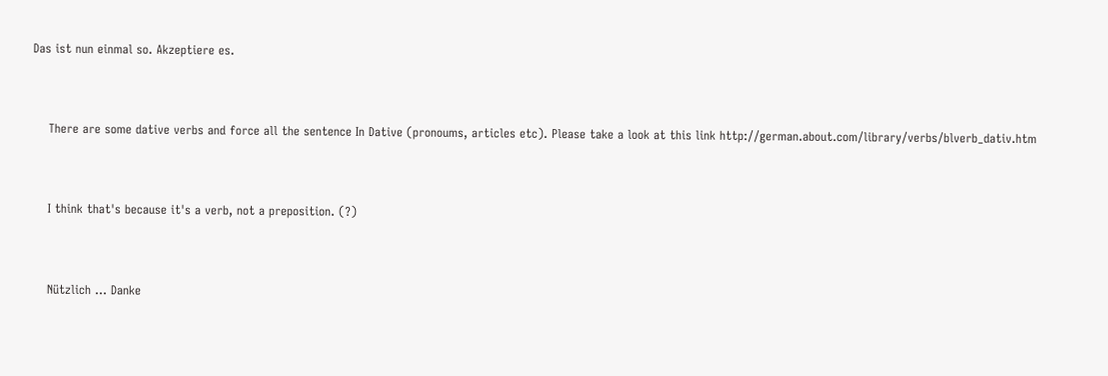Das ist nun einmal so. Akzeptiere es.


    There are some dative verbs and force all the sentence In Dative (pronoums, articles etc). Please take a look at this link http://german.about.com/library/verbs/blverb_dativ.htm


    I think that's because it's a verb, not a preposition. (?)


    Nützlich ... Danke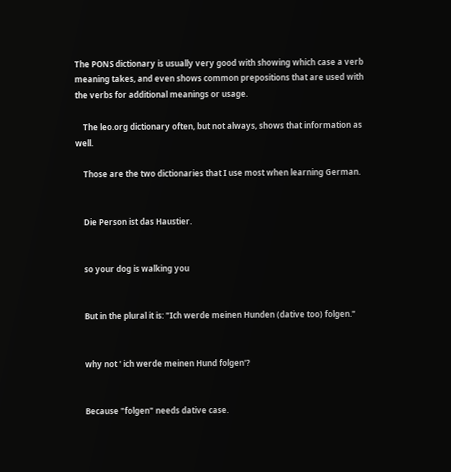The PONS dictionary is usually very good with showing which case a verb meaning takes, and even shows common prepositions that are used with the verbs for additional meanings or usage.

    The leo.org dictionary often, but not always, shows that information as well.

    Those are the two dictionaries that I use most when learning German.


    Die Person ist das Haustier.


    so your dog is walking you


    But in the plural it is: "Ich werde meinen Hunden (dative too) folgen."


    why not ' ich werde meinen Hund folgen'?


    Because "folgen" needs dative case.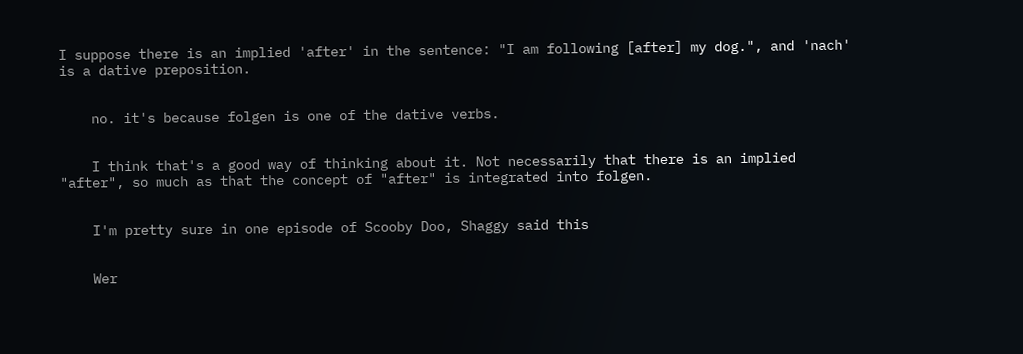I suppose there is an implied 'after' in the sentence: "I am following [after] my dog.", and 'nach' is a dative preposition.


    no. it's because folgen is one of the dative verbs.


    I think that's a good way of thinking about it. Not necessarily that there is an implied "after", so much as that the concept of "after" is integrated into folgen.


    I'm pretty sure in one episode of Scooby Doo, Shaggy said this


    Wer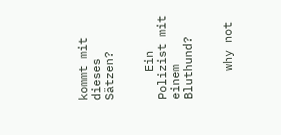kommt mit dieses Sätzen?


    Ein Polizist mit einem Bluthund?


    why not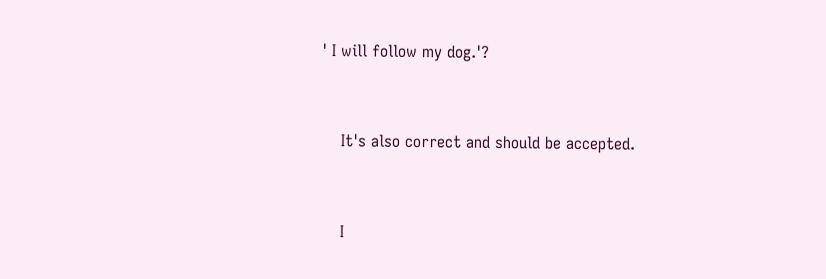' I will follow my dog.'?


    It's also correct and should be accepted.


    I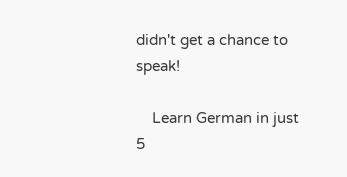didn't get a chance to speak!

    Learn German in just 5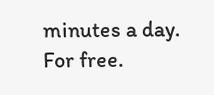minutes a day. For free.